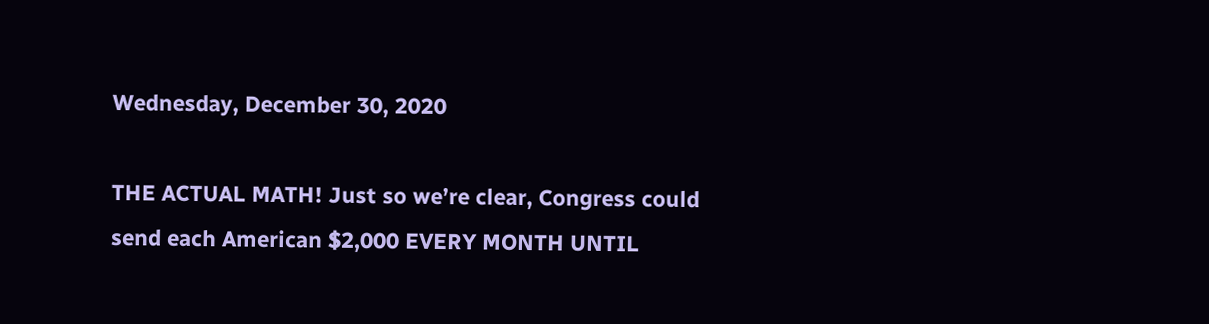Wednesday, December 30, 2020

THE ACTUAL MATH! Just so we’re clear, Congress could send each American $2,000 EVERY MONTH UNTIL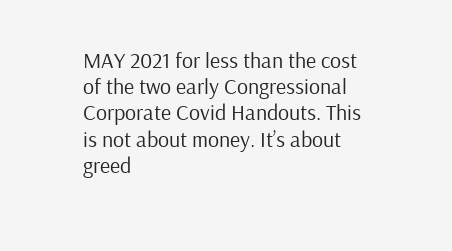MAY 2021 for less than the cost of the two early Congressional Corporate Covid Handouts. This is not about money. It’s about greed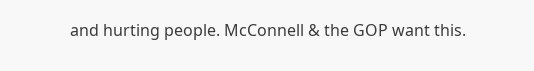and hurting people. McConnell & the GOP want this.